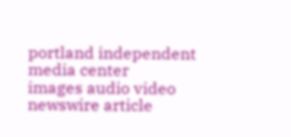portland independent media center
images audio video
newswire article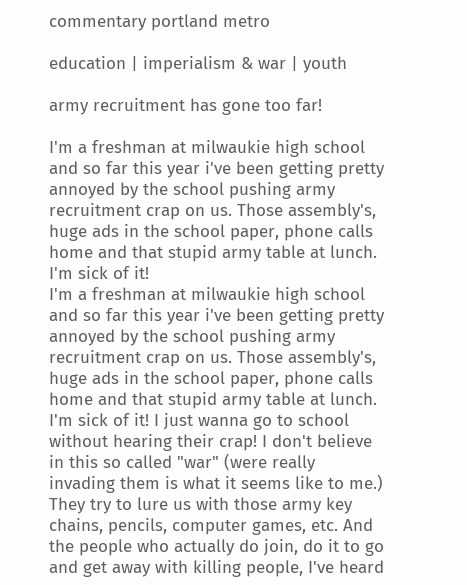commentary portland metro

education | imperialism & war | youth

army recruitment has gone too far!

I'm a freshman at milwaukie high school and so far this year i've been getting pretty annoyed by the school pushing army recruitment crap on us. Those assembly's, huge ads in the school paper, phone calls home and that stupid army table at lunch. I'm sick of it!
I'm a freshman at milwaukie high school and so far this year i've been getting pretty annoyed by the school pushing army recruitment crap on us. Those assembly's, huge ads in the school paper, phone calls home and that stupid army table at lunch. I'm sick of it! I just wanna go to school without hearing their crap! I don't believe in this so called "war" (were really invading them is what it seems like to me.) They try to lure us with those army key chains, pencils, computer games, etc. And the people who actually do join, do it to go and get away with killing people, I've heard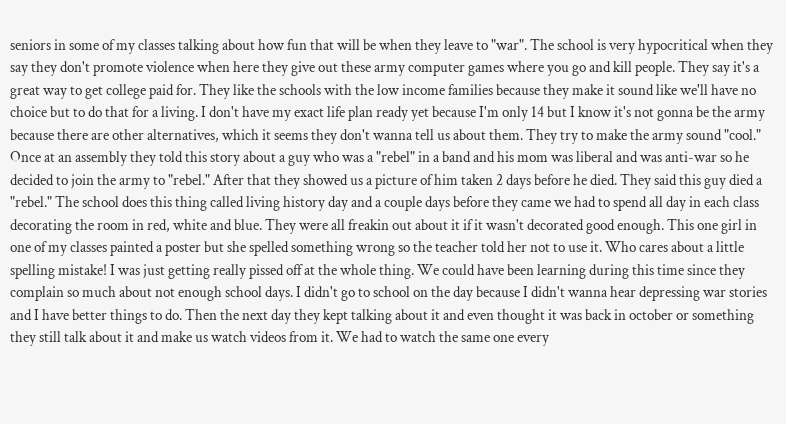seniors in some of my classes talking about how fun that will be when they leave to "war". The school is very hypocritical when they say they don't promote violence when here they give out these army computer games where you go and kill people. They say it's a great way to get college paid for. They like the schools with the low income families because they make it sound like we'll have no choice but to do that for a living. I don't have my exact life plan ready yet because I'm only 14 but I know it's not gonna be the army because there are other alternatives, which it seems they don't wanna tell us about them. They try to make the army sound "cool." Once at an assembly they told this story about a guy who was a "rebel" in a band and his mom was liberal and was anti-war so he decided to join the army to "rebel." After that they showed us a picture of him taken 2 days before he died. They said this guy died a "rebel." The school does this thing called living history day and a couple days before they came we had to spend all day in each class decorating the room in red, white and blue. They were all freakin out about it if it wasn't decorated good enough. This one girl in one of my classes painted a poster but she spelled something wrong so the teacher told her not to use it. Who cares about a little spelling mistake! I was just getting really pissed off at the whole thing. We could have been learning during this time since they complain so much about not enough school days. I didn't go to school on the day because I didn't wanna hear depressing war stories and I have better things to do. Then the next day they kept talking about it and even thought it was back in october or something they still talk about it and make us watch videos from it. We had to watch the same one every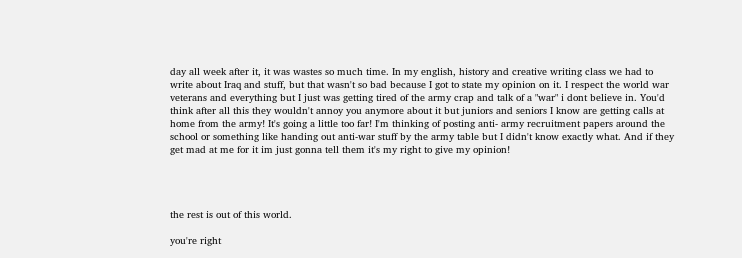day all week after it, it was wastes so much time. In my english, history and creative writing class we had to write about Iraq and stuff, but that wasn't so bad because I got to state my opinion on it. I respect the world war veterans and everything but I just was getting tired of the army crap and talk of a "war" i dont believe in. You'd think after all this they wouldn't annoy you anymore about it but juniors and seniors I know are getting calls at home from the army! It's going a little too far! I'm thinking of posting anti- army recruitment papers around the school or something like handing out anti-war stuff by the army table but I didn't know exactly what. And if they get mad at me for it im just gonna tell them it's my right to give my opinion!




the rest is out of this world.

you're right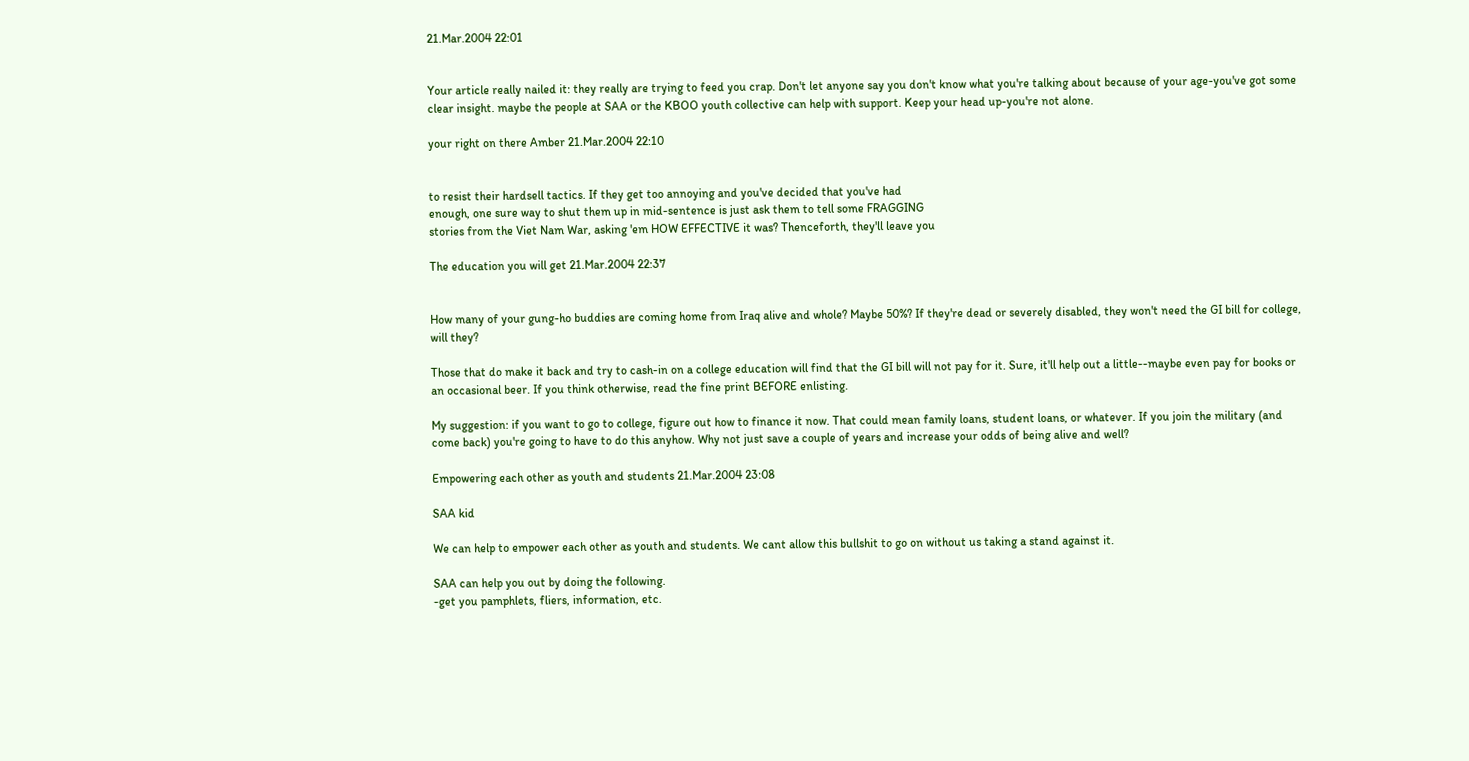21.Mar.2004 22:01


Your article really nailed it: they really are trying to feed you crap. Don't let anyone say you don't know what you're talking about because of your age-you've got some clear insight. maybe the people at SAA or the KBOO youth collective can help with support. Keep your head up-you're not alone.

your right on there Amber 21.Mar.2004 22:10


to resist their hardsell tactics. If they get too annoying and you've decided that you've had
enough, one sure way to shut them up in mid-sentence is just ask them to tell some FRAGGING
stories from the Viet Nam War, asking 'em HOW EFFECTIVE it was? Thenceforth, they'll leave you

The education you will get 21.Mar.2004 22:37


How many of your gung-ho buddies are coming home from Iraq alive and whole? Maybe 50%? If they're dead or severely disabled, they won't need the GI bill for college, will they?

Those that do make it back and try to cash-in on a college education will find that the GI bill will not pay for it. Sure, it'll help out a little--maybe even pay for books or an occasional beer. If you think otherwise, read the fine print BEFORE enlisting.

My suggestion: if you want to go to college, figure out how to finance it now. That could mean family loans, student loans, or whatever. If you join the military (and come back) you're going to have to do this anyhow. Why not just save a couple of years and increase your odds of being alive and well?

Empowering each other as youth and students 21.Mar.2004 23:08

SAA kid

We can help to empower each other as youth and students. We cant allow this bullshit to go on without us taking a stand against it.

SAA can help you out by doing the following.
-get you pamphlets, fliers, information, etc.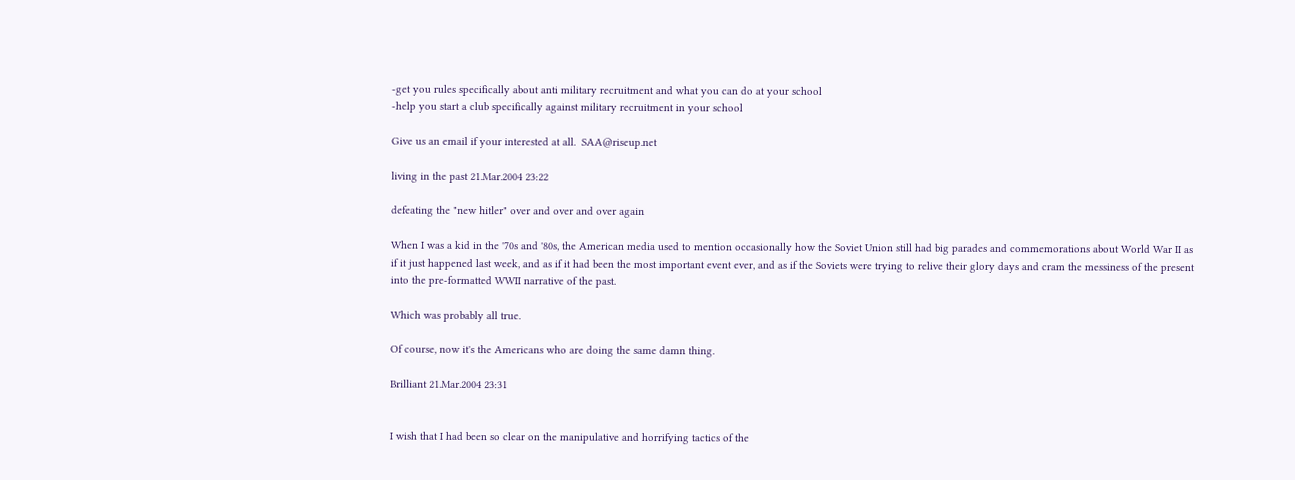-get you rules specifically about anti military recruitment and what you can do at your school
-help you start a club specifically against military recruitment in your school

Give us an email if your interested at all.  SAA@riseup.net

living in the past 21.Mar.2004 23:22

defeating the "new hitler" over and over and over again

When I was a kid in the '70s and '80s, the American media used to mention occasionally how the Soviet Union still had big parades and commemorations about World War II as if it just happened last week, and as if it had been the most important event ever, and as if the Soviets were trying to relive their glory days and cram the messiness of the present into the pre-formatted WWII narrative of the past.

Which was probably all true.

Of course, now it's the Americans who are doing the same damn thing.

Brilliant 21.Mar.2004 23:31


I wish that I had been so clear on the manipulative and horrifying tactics of the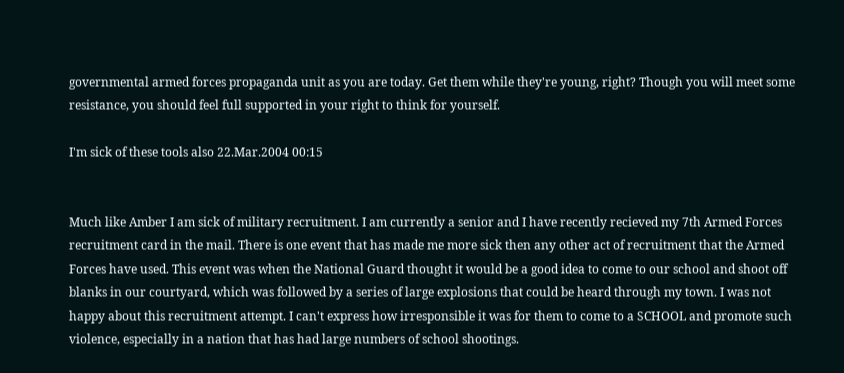governmental armed forces propaganda unit as you are today. Get them while they're young, right? Though you will meet some resistance, you should feel full supported in your right to think for yourself.

I'm sick of these tools also 22.Mar.2004 00:15


Much like Amber I am sick of military recruitment. I am currently a senior and I have recently recieved my 7th Armed Forces recruitment card in the mail. There is one event that has made me more sick then any other act of recruitment that the Armed Forces have used. This event was when the National Guard thought it would be a good idea to come to our school and shoot off blanks in our courtyard, which was followed by a series of large explosions that could be heard through my town. I was not happy about this recruitment attempt. I can't express how irresponsible it was for them to come to a SCHOOL and promote such violence, especially in a nation that has had large numbers of school shootings.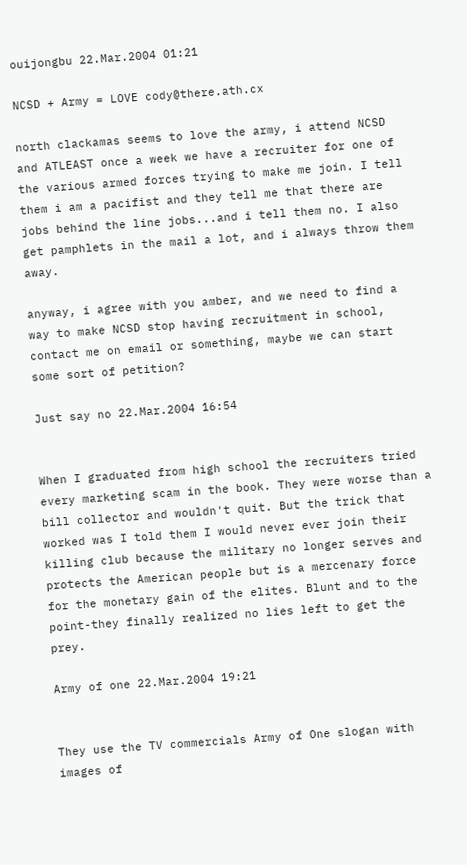ouijongbu 22.Mar.2004 01:21

NCSD + Army = LOVE cody@there.ath.cx

north clackamas seems to love the army, i attend NCSD and ATLEAST once a week we have a recruiter for one of the various armed forces trying to make me join. I tell them i am a pacifist and they tell me that there are jobs behind the line jobs...and i tell them no. I also get pamphlets in the mail a lot, and i always throw them away.

anyway, i agree with you amber, and we need to find a way to make NCSD stop having recruitment in school, contact me on email or something, maybe we can start some sort of petition?

Just say no 22.Mar.2004 16:54


When I graduated from high school the recruiters tried every marketing scam in the book. They were worse than a bill collector and wouldn't quit. But the trick that worked was I told them I would never ever join their killing club because the military no longer serves and protects the American people but is a mercenary force for the monetary gain of the elites. Blunt and to the point-they finally realized no lies left to get the prey.

Army of one 22.Mar.2004 19:21


They use the TV commercials Army of One slogan with images of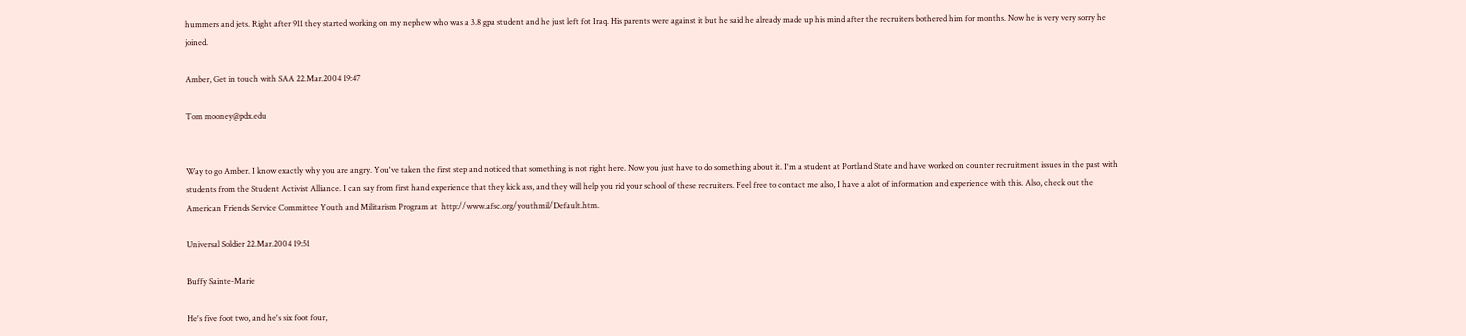hummers and jets. Right after 911 they started working on my nephew who was a 3.8 gpa student and he just left fot Iraq. His parents were against it but he said he already made up his mind after the recruiters bothered him for months. Now he is very very sorry he joined.

Amber, Get in touch with SAA 22.Mar.2004 19:47

Tom mooney@pdx.edu


Way to go Amber. I know exactly why you are angry. You've taken the first step and noticed that something is not right here. Now you just have to do something about it. I'm a student at Portland State and have worked on counter recruitment issues in the past with students from the Student Activist Alliance. I can say from first hand experience that they kick ass, and they will help you rid your school of these recruiters. Feel free to contact me also, I have a alot of information and experience with this. Also, check out the American Friends Service Committee Youth and Militarism Program at  http://www.afsc.org/youthmil/Default.htm.

Universal Soldier 22.Mar.2004 19:51

Buffy Sainte-Marie

He's five foot two, and he's six foot four,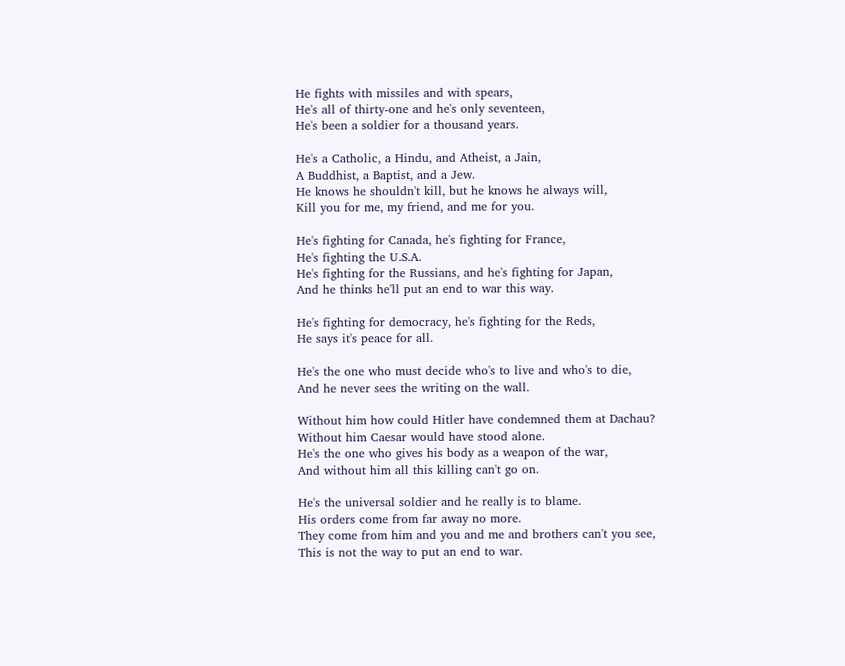He fights with missiles and with spears,
He's all of thirty-one and he's only seventeen,
He's been a soldier for a thousand years.

He's a Catholic, a Hindu, and Atheist, a Jain,
A Buddhist, a Baptist, and a Jew.
He knows he shouldn't kill, but he knows he always will,
Kill you for me, my friend, and me for you.

He's fighting for Canada, he's fighting for France,
He's fighting the U.S.A.
He's fighting for the Russians, and he's fighting for Japan,
And he thinks he'll put an end to war this way.

He's fighting for democracy, he's fighting for the Reds,
He says it's peace for all.

He's the one who must decide who's to live and who's to die,
And he never sees the writing on the wall.

Without him how could Hitler have condemned them at Dachau?
Without him Caesar would have stood alone.
He's the one who gives his body as a weapon of the war,
And without him all this killing can't go on.

He's the universal soldier and he really is to blame.
His orders come from far away no more.
They come from him and you and me and brothers can't you see,
This is not the way to put an end to war.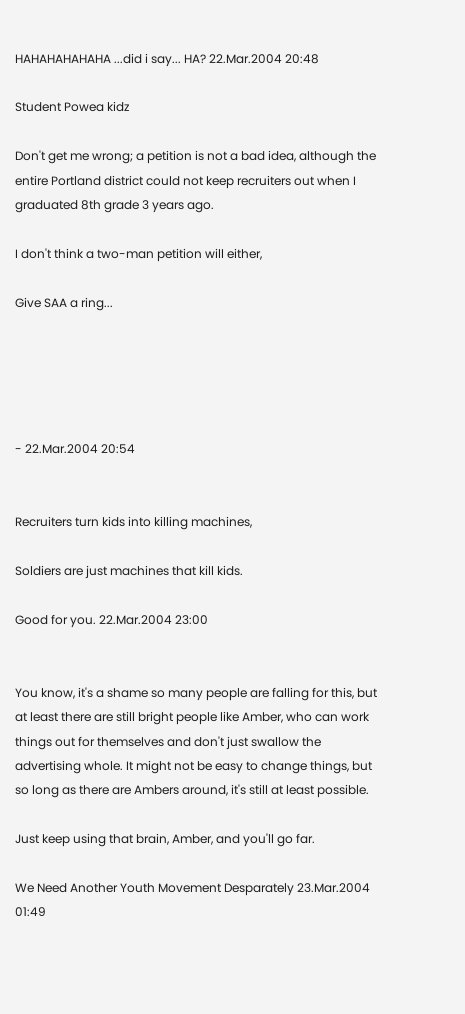HAHAHAHAHAHA ...did i say... HA? 22.Mar.2004 20:48

Student Powea kidz

Don't get me wrong; a petition is not a bad idea, although the entire Portland district could not keep recruiters out when I graduated 8th grade 3 years ago.

I don't think a two-man petition will either,

Give SAA a ring...





- 22.Mar.2004 20:54


Recruiters turn kids into killing machines,

Soldiers are just machines that kill kids.

Good for you. 22.Mar.2004 23:00


You know, it's a shame so many people are falling for this, but at least there are still bright people like Amber, who can work things out for themselves and don't just swallow the advertising whole. It might not be easy to change things, but so long as there are Ambers around, it's still at least possible.

Just keep using that brain, Amber, and you'll go far.

We Need Another Youth Movement Desparately 23.Mar.2004 01:49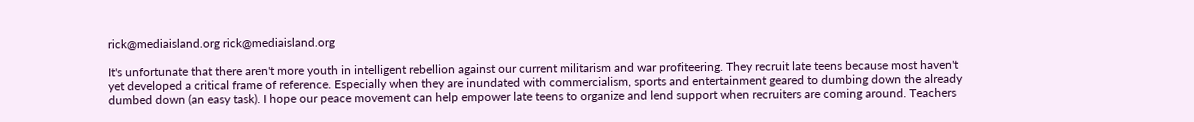rick@mediaisland.org rick@mediaisland.org

It's unfortunate that there aren't more youth in intelligent rebellion against our current militarism and war profiteering. They recruit late teens because most haven't yet developed a critical frame of reference. Especially when they are inundated with commercialism, sports and entertainment geared to dumbing down the already dumbed down (an easy task). I hope our peace movement can help empower late teens to organize and lend support when recruiters are coming around. Teachers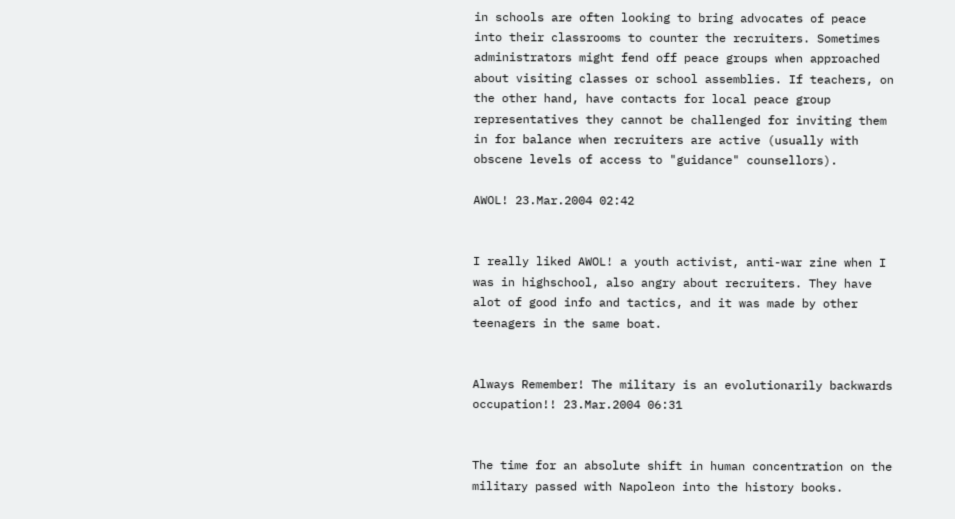in schools are often looking to bring advocates of peace into their classrooms to counter the recruiters. Sometimes administrators might fend off peace groups when approached about visiting classes or school assemblies. If teachers, on the other hand, have contacts for local peace group representatives they cannot be challenged for inviting them in for balance when recruiters are active (usually with obscene levels of access to "guidance" counsellors).

AWOL! 23.Mar.2004 02:42


I really liked AWOL! a youth activist, anti-war zine when I was in highschool, also angry about recruiters. They have alot of good info and tactics, and it was made by other teenagers in the same boat.


Always Remember! The military is an evolutionarily backwards occupation!! 23.Mar.2004 06:31


The time for an absolute shift in human concentration on the military passed with Napoleon into the history books.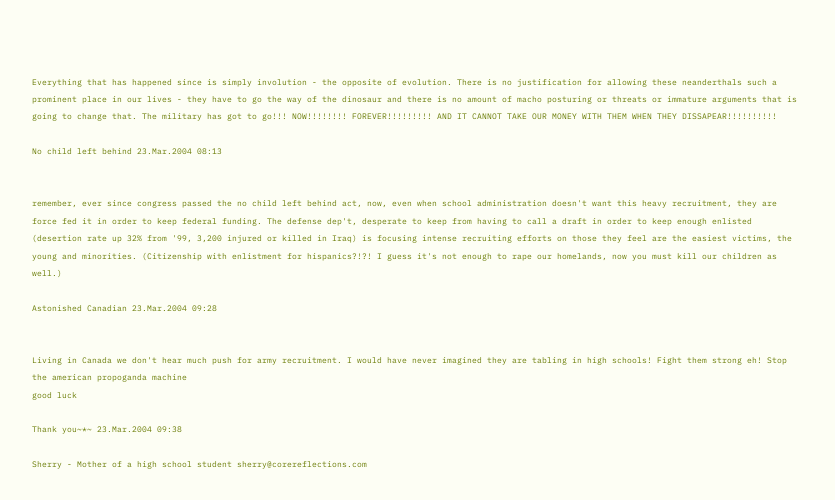Everything that has happened since is simply involution - the opposite of evolution. There is no justification for allowing these neanderthals such a prominent place in our lives - they have to go the way of the dinosaur and there is no amount of macho posturing or threats or immature arguments that is going to change that. The military has got to go!!! NOW!!!!!!!! FOREVER!!!!!!!!! AND IT CANNOT TAKE OUR MONEY WITH THEM WHEN THEY DISSAPEAR!!!!!!!!!!

No child left behind 23.Mar.2004 08:13


remember, ever since congress passed the no child left behind act, now, even when school administration doesn't want this heavy recruitment, they are force fed it in order to keep federal funding. The defense dep't, desperate to keep from having to call a draft in order to keep enough enlisted (desertion rate up 32% from '99, 3,200 injured or killed in Iraq) is focusing intense recruiting efforts on those they feel are the easiest victims, the young and minorities. (Citizenship with enlistment for hispanics?!?! I guess it's not enough to rape our homelands, now you must kill our children as well.)

Astonished Canadian 23.Mar.2004 09:28


Living in Canada we don't hear much push for army recruitment. I would have never imagined they are tabling in high schools! Fight them strong eh! Stop the american propoganda machine
good luck

Thank you~*~ 23.Mar.2004 09:38

Sherry - Mother of a high school student sherry@corereflections.com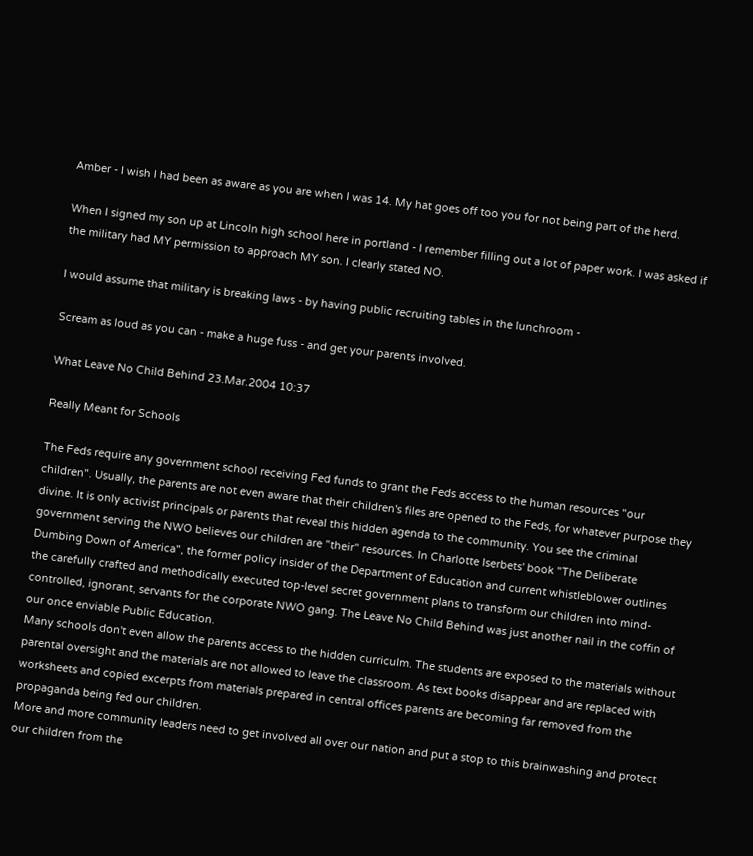Amber - I wish I had been as aware as you are when I was 14. My hat goes off too you for not being part of the herd.

When I signed my son up at Lincoln high school here in portland - I remember filling out a lot of paper work. I was asked if the military had MY permission to approach MY son. I clearly stated NO.

I would assume that military is breaking laws - by having public recruiting tables in the lunchroom -

Scream as loud as you can - make a huge fuss - and get your parents involved.

What Leave No Child Behind 23.Mar.2004 10:37

Really Meant for Schools

The Feds require any government school receiving Fed funds to grant the Feds access to the human resources "our children". Usually, the parents are not even aware that their children's files are opened to the Feds, for whatever purpose they divine. It is only activist principals or parents that reveal this hidden agenda to the community. You see the criminal government serving the NWO believes our children are "their" resources. In Charlotte Iserbets' book "The Deliberate Dumbing Down of America", the former policy insider of the Department of Education and current whistleblower outlines the carefully crafted and methodically executed top-level secret government plans to transform our children into mind-controlled, ignorant, servants for the corporate NWO gang. The Leave No Child Behind was just another nail in the coffin of our once enviable Public Education.
Many schools don't even allow the parents access to the hidden curriculm. The students are exposed to the materials without parental oversight and the materials are not allowed to leave the classroom. As text books disappear and are replaced with worksheets and copied excerpts from materials prepared in central offices parents are becoming far removed from the propaganda being fed our children.
More and more community leaders need to get involved all over our nation and put a stop to this brainwashing and protect our children from the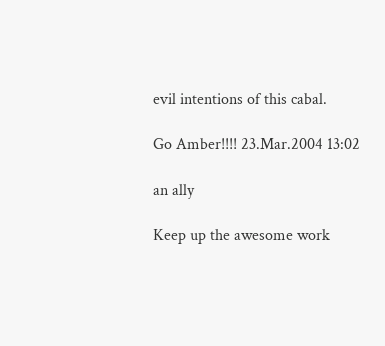evil intentions of this cabal.

Go Amber!!!! 23.Mar.2004 13:02

an ally

Keep up the awesome work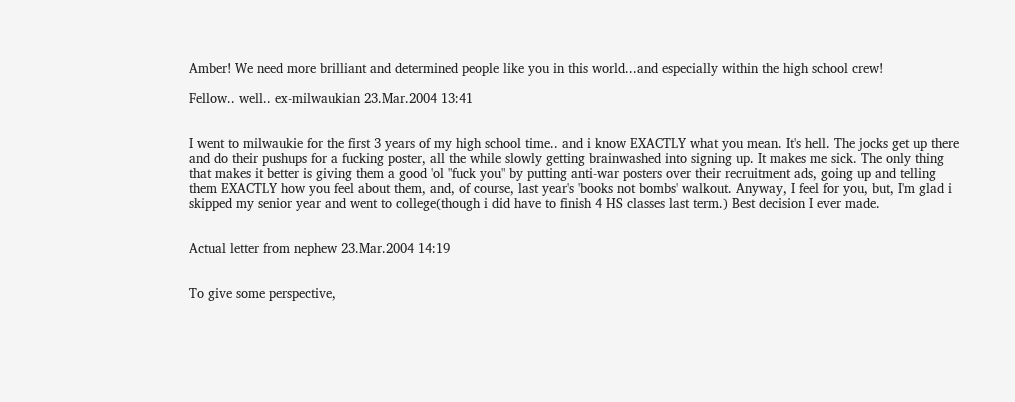Amber! We need more brilliant and determined people like you in this world...and especially within the high school crew!

Fellow.. well.. ex-milwaukian 23.Mar.2004 13:41


I went to milwaukie for the first 3 years of my high school time.. and i know EXACTLY what you mean. It's hell. The jocks get up there and do their pushups for a fucking poster, all the while slowly getting brainwashed into signing up. It makes me sick. The only thing that makes it better is giving them a good 'ol "fuck you" by putting anti-war posters over their recruitment ads, going up and telling them EXACTLY how you feel about them, and, of course, last year's 'books not bombs' walkout. Anyway, I feel for you, but, I'm glad i skipped my senior year and went to college(though i did have to finish 4 HS classes last term.) Best decision I ever made.


Actual letter from nephew 23.Mar.2004 14:19


To give some perspective,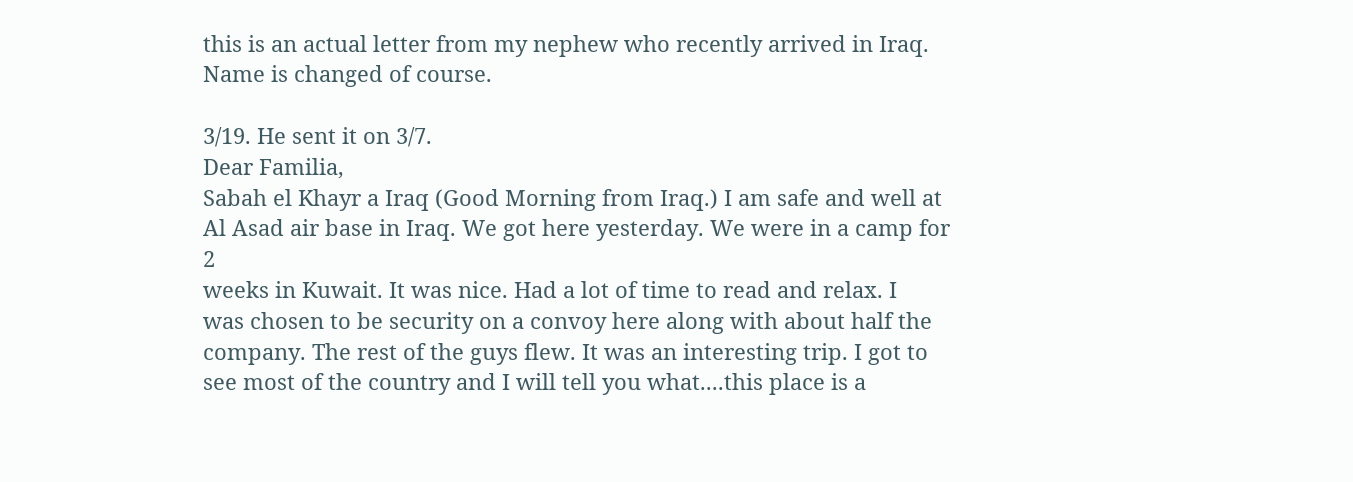this is an actual letter from my nephew who recently arrived in Iraq. Name is changed of course.

3/19. He sent it on 3/7.
Dear Familia,
Sabah el Khayr a Iraq (Good Morning from Iraq.) I am safe and well at
Al Asad air base in Iraq. We got here yesterday. We were in a camp for 2
weeks in Kuwait. It was nice. Had a lot of time to read and relax. I
was chosen to be security on a convoy here along with about half the
company. The rest of the guys flew. It was an interesting trip. I got to
see most of the country and I will tell you what....this place is a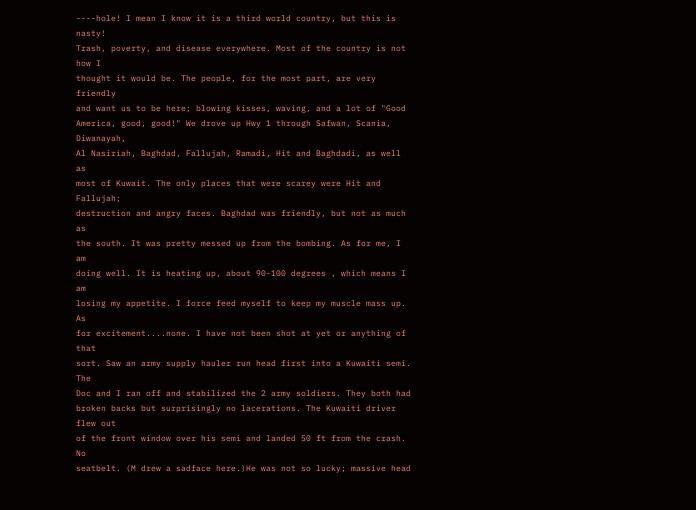----hole! I mean I know it is a third world country, but this is nasty!
Trash, poverty, and disease everywhere. Most of the country is not how I
thought it would be. The people, for the most part, are very friendly
and want us to be here; blowing kisses, waving, and a lot of "Good
America, good, good!" We drove up Hwy 1 through Safwan, Scania, Diwanayah,
Al Nasiriah, Baghdad, Fallujah, Ramadi, Hit and Baghdadi, as well as
most of Kuwait. The only places that were scarey were Hit and Fallujah;
destruction and angry faces. Baghdad was friendly, but not as much as
the south. It was pretty messed up from the bombing. As for me, I am
doing well. It is heating up, about 90-100 degrees , which means I am
losing my appetite. I force feed myself to keep my muscle mass up. As
for excitement....none. I have not been shot at yet or anything of that
sort. Saw an army supply hauler run head first into a Kuwaiti semi. The
Doc and I ran off and stabilized the 2 army soldiers. They both had
broken backs but surprisingly no lacerations. The Kuwaiti driver flew out
of the front window over his semi and landed 50 ft from the crash. No
seatbelt. (M drew a sadface here.)He was not so lucky; massive head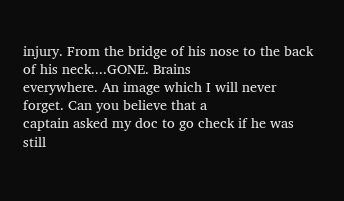injury. From the bridge of his nose to the back of his neck....GONE. Brains
everywhere. An image which I will never forget. Can you believe that a
captain asked my doc to go check if he was still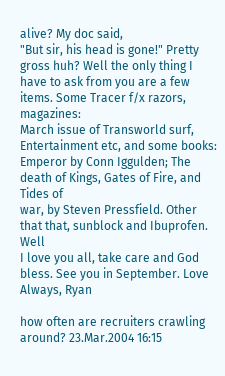alive? My doc said,
"But sir, his head is gone!" Pretty gross huh? Well the only thing I
have to ask from you are a few items. Some Tracer f/x razors, magazines:
March issue of Transworld surf, Entertainment etc, and some books:
Emperor by Conn Iggulden; The death of Kings, Gates of Fire, and Tides of
war, by Steven Pressfield. Other that that, sunblock and Ibuprofen. Well
I love you all, take care and God bless. See you in September. Love
Always, Ryan

how often are recruiters crawling around? 23.Mar.2004 16:15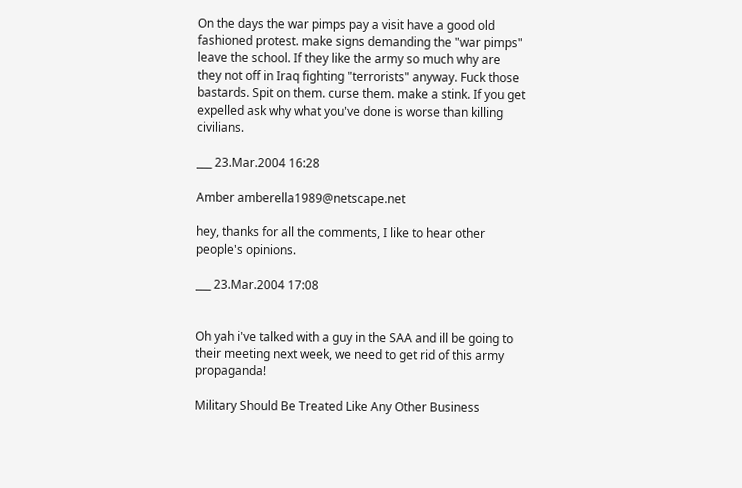On the days the war pimps pay a visit have a good old fashioned protest. make signs demanding the "war pimps" leave the school. If they like the army so much why are they not off in Iraq fighting "terrorists" anyway. Fuck those bastards. Spit on them. curse them. make a stink. If you get expelled ask why what you've done is worse than killing civilians.

___ 23.Mar.2004 16:28

Amber amberella1989@netscape.net

hey, thanks for all the comments, I like to hear other people's opinions.

___ 23.Mar.2004 17:08


Oh yah i've talked with a guy in the SAA and ill be going to their meeting next week, we need to get rid of this army propaganda!

Military Should Be Treated Like Any Other Business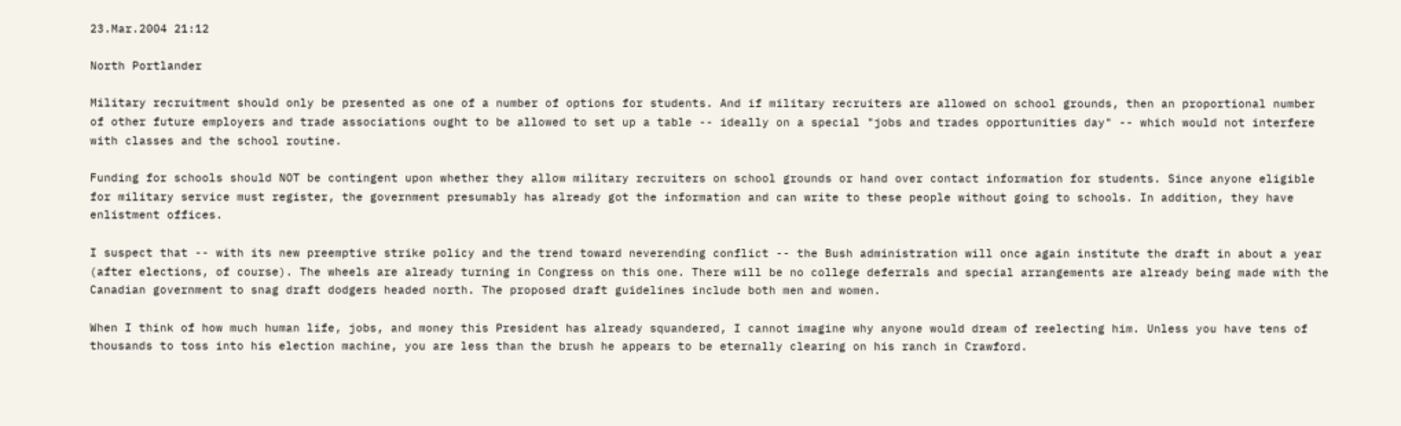23.Mar.2004 21:12

North Portlander

Military recruitment should only be presented as one of a number of options for students. And if military recruiters are allowed on school grounds, then an proportional number of other future employers and trade associations ought to be allowed to set up a table -- ideally on a special "jobs and trades opportunities day" -- which would not interfere with classes and the school routine.

Funding for schools should NOT be contingent upon whether they allow military recruiters on school grounds or hand over contact information for students. Since anyone eligible for military service must register, the government presumably has already got the information and can write to these people without going to schools. In addition, they have enlistment offices.

I suspect that -- with its new preemptive strike policy and the trend toward neverending conflict -- the Bush administration will once again institute the draft in about a year (after elections, of course). The wheels are already turning in Congress on this one. There will be no college deferrals and special arrangements are already being made with the Canadian government to snag draft dodgers headed north. The proposed draft guidelines include both men and women.

When I think of how much human life, jobs, and money this President has already squandered, I cannot imagine why anyone would dream of reelecting him. Unless you have tens of thousands to toss into his election machine, you are less than the brush he appears to be eternally clearing on his ranch in Crawford.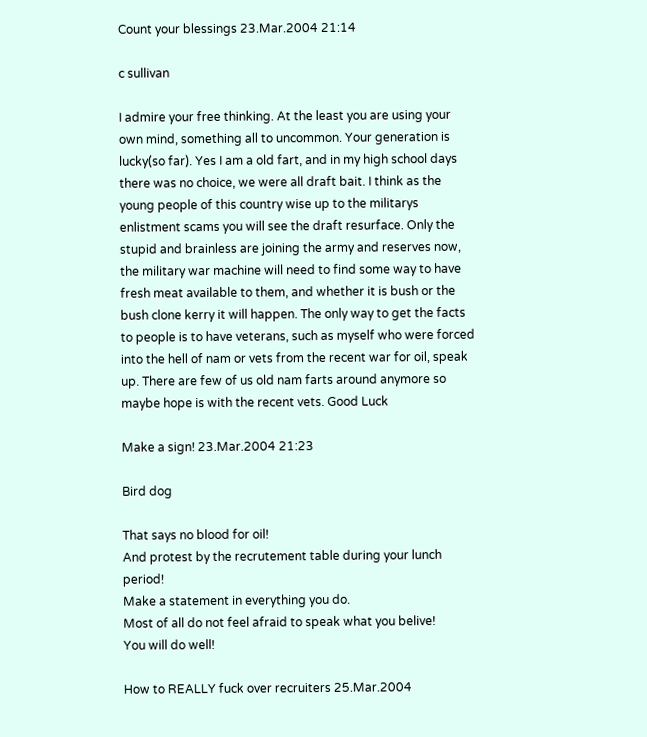Count your blessings 23.Mar.2004 21:14

c sullivan

I admire your free thinking. At the least you are using your own mind, something all to uncommon. Your generation is lucky(so far). Yes I am a old fart, and in my high school days there was no choice, we were all draft bait. I think as the young people of this country wise up to the militarys enlistment scams you will see the draft resurface. Only the stupid and brainless are joining the army and reserves now, the military war machine will need to find some way to have fresh meat available to them, and whether it is bush or the bush clone kerry it will happen. The only way to get the facts to people is to have veterans, such as myself who were forced into the hell of nam or vets from the recent war for oil, speak up. There are few of us old nam farts around anymore so maybe hope is with the recent vets. Good Luck

Make a sign! 23.Mar.2004 21:23

Bird dog

That says no blood for oil!
And protest by the recrutement table during your lunch period!
Make a statement in everything you do.
Most of all do not feel afraid to speak what you belive!
You will do well!

How to REALLY fuck over recruiters 25.Mar.2004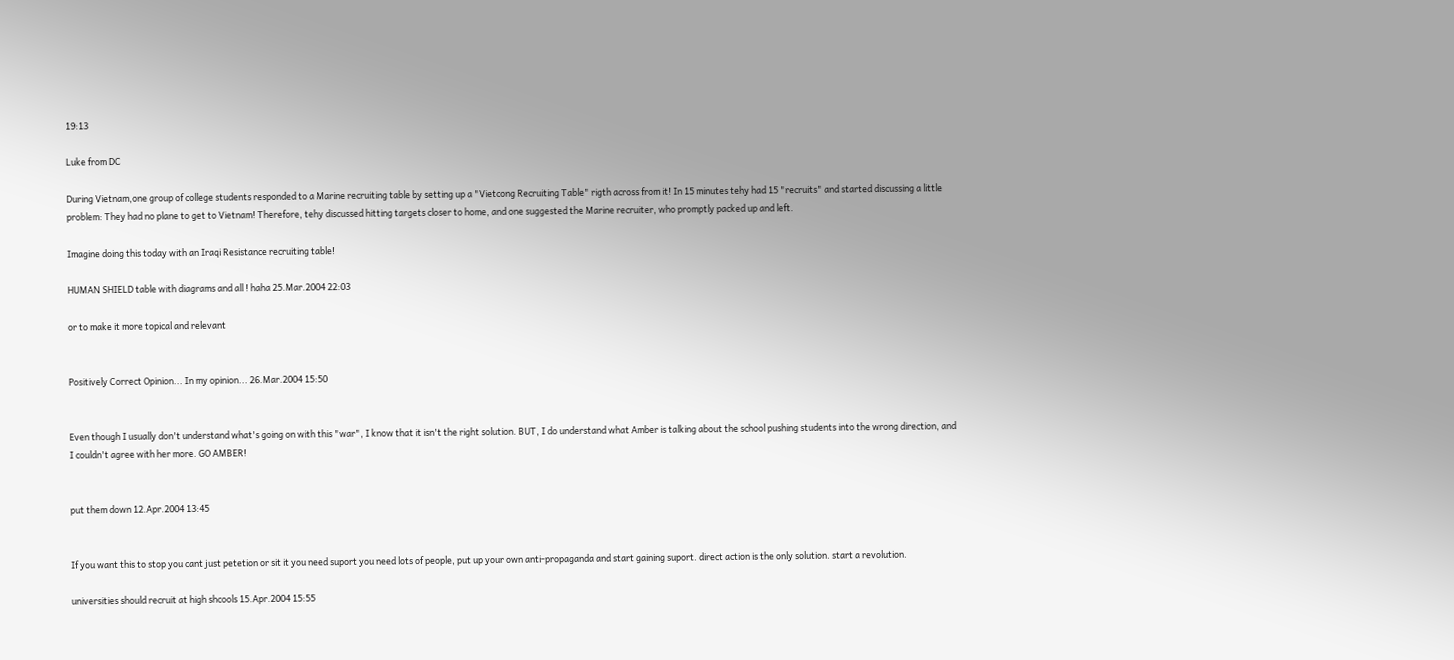19:13

Luke from DC

During Vietnam,one group of college students responded to a Marine recruiting table by setting up a "Vietcong Recruiting Table" rigth across from it! In 15 minutes tehy had 15 "recruits" and started discussing a little problem: They had no plane to get to Vietnam! Therefore, tehy discussed hitting targets closer to home, and one suggested the Marine recruiter, who promptly packed up and left.

Imagine doing this today with an Iraqi Resistance recruiting table!

HUMAN SHIELD table with diagrams and all ! haha 25.Mar.2004 22:03

or to make it more topical and relevant


Positively Correct Opinion... In my opinion... 26.Mar.2004 15:50


Even though I usually don't understand what's going on with this "war", I know that it isn't the right solution. BUT, I do understand what Amber is talking about the school pushing students into the wrong direction, and I couldn't agree with her more. GO AMBER!


put them down 12.Apr.2004 13:45


If you want this to stop you cant just petetion or sit it you need suport you need lots of people, put up your own anti-propaganda and start gaining suport. direct action is the only solution. start a revolution.

universities should recruit at high shcools 15.Apr.2004 15:55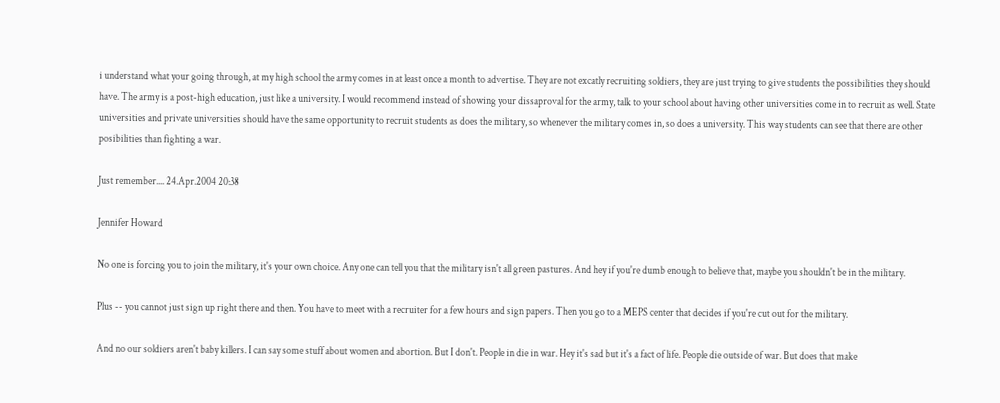i understand what your going through, at my high school the army comes in at least once a month to advertise. They are not excatly recruiting soldiers, they are just trying to give students the possibilities they should have. The army is a post-high education, just like a university. I would recommend instead of showing your dissaproval for the army, talk to your school about having other universities come in to recruit as well. State universities and private universities should have the same opportunity to recruit students as does the military, so whenever the military comes in, so does a university. This way students can see that there are other posibilities than fighting a war.

Just remember.... 24.Apr.2004 20:38

Jennifer Howard

No one is forcing you to join the military, it's your own choice. Any one can tell you that the military isn't all green pastures. And hey if you're dumb enough to believe that, maybe you shouldn't be in the military.

Plus -- you cannot just sign up right there and then. You have to meet with a recruiter for a few hours and sign papers. Then you go to a MEPS center that decides if you're cut out for the military.

And no our soldiers aren't baby killers. I can say some stuff about women and abortion. But I don't. People in die in war. Hey it's sad but it's a fact of life. People die outside of war. But does that make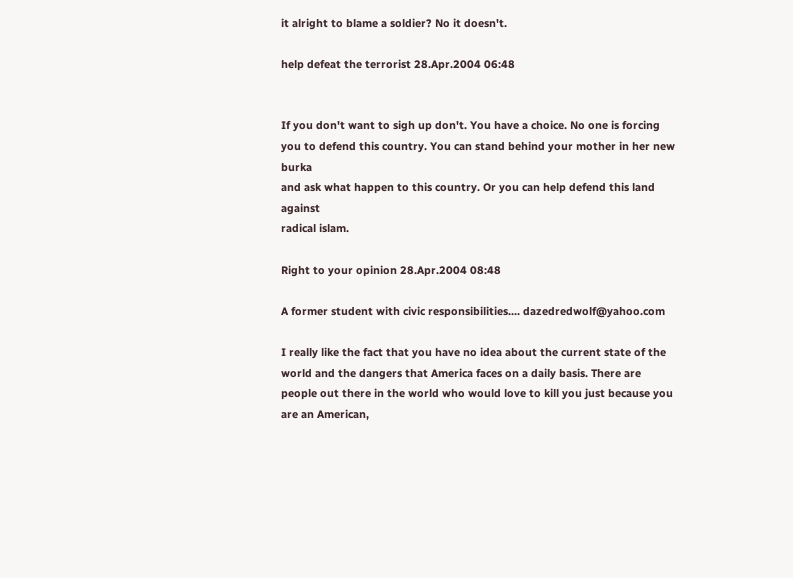it alright to blame a soldier? No it doesn't.

help defeat the terrorist 28.Apr.2004 06:48


If you don't want to sigh up don't. You have a choice. No one is forcing you to defend this country. You can stand behind your mother in her new burka
and ask what happen to this country. Or you can help defend this land against
radical islam.

Right to your opinion 28.Apr.2004 08:48

A former student with civic responsibilities.... dazedredwolf@yahoo.com

I really like the fact that you have no idea about the current state of the world and the dangers that America faces on a daily basis. There are people out there in the world who would love to kill you just because you are an American,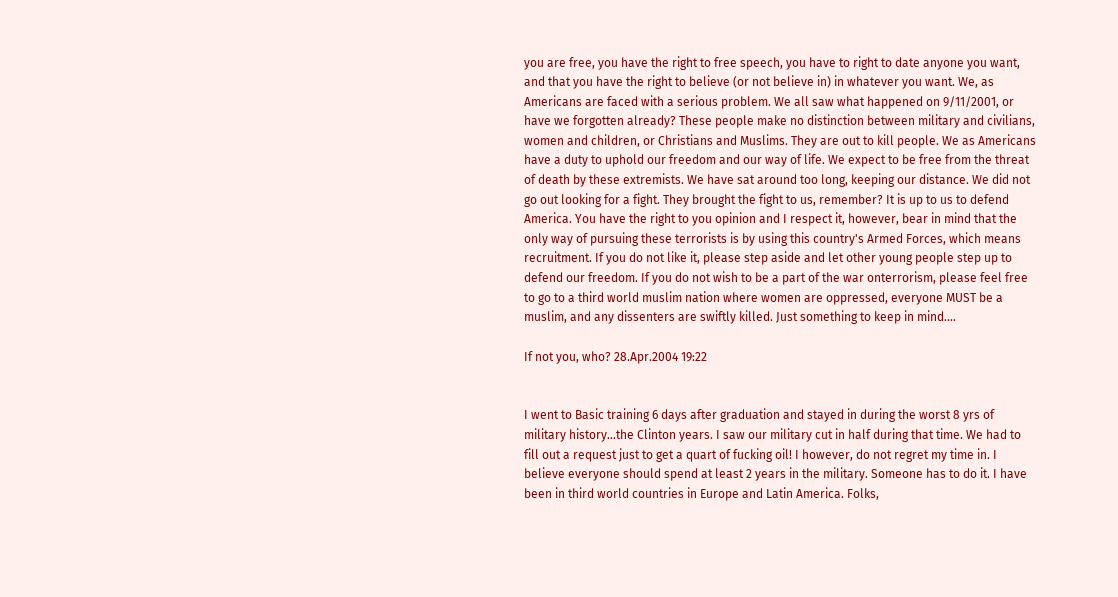you are free, you have the right to free speech, you have to right to date anyone you want, and that you have the right to believe (or not believe in) in whatever you want. We, as Americans are faced with a serious problem. We all saw what happened on 9/11/2001, or have we forgotten already? These people make no distinction between military and civilians, women and children, or Christians and Muslims. They are out to kill people. We as Americans have a duty to uphold our freedom and our way of life. We expect to be free from the threat of death by these extremists. We have sat around too long, keeping our distance. We did not go out looking for a fight. They brought the fight to us, remember? It is up to us to defend America. You have the right to you opinion and I respect it, however, bear in mind that the only way of pursuing these terrorists is by using this country's Armed Forces, which means recruitment. If you do not like it, please step aside and let other young people step up to defend our freedom. If you do not wish to be a part of the war onterrorism, please feel free to go to a third world muslim nation where women are oppressed, everyone MUST be a muslim, and any dissenters are swiftly killed. Just something to keep in mind....

If not you, who? 28.Apr.2004 19:22


I went to Basic training 6 days after graduation and stayed in during the worst 8 yrs of military history...the Clinton years. I saw our military cut in half during that time. We had to fill out a request just to get a quart of fucking oil! I however, do not regret my time in. I believe everyone should spend at least 2 years in the military. Someone has to do it. I have been in third world countries in Europe and Latin America. Folks,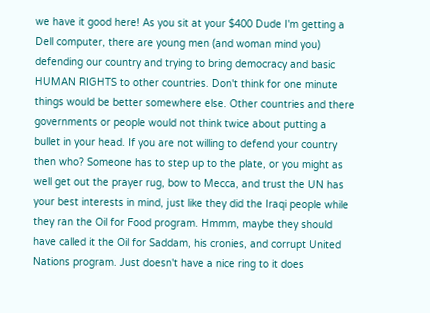we have it good here! As you sit at your $400 Dude I'm getting a Dell computer, there are young men (and woman mind you) defending our country and trying to bring democracy and basic HUMAN RIGHTS to other countries. Don't think for one minute things would be better somewhere else. Other countries and there governments or people would not think twice about putting a bullet in your head. If you are not willing to defend your country then who? Someone has to step up to the plate, or you might as well get out the prayer rug, bow to Mecca, and trust the UN has your best interests in mind, just like they did the Iraqi people while they ran the Oil for Food program. Hmmm, maybe they should have called it the Oil for Saddam, his cronies, and corrupt United Nations program. Just doesn't have a nice ring to it does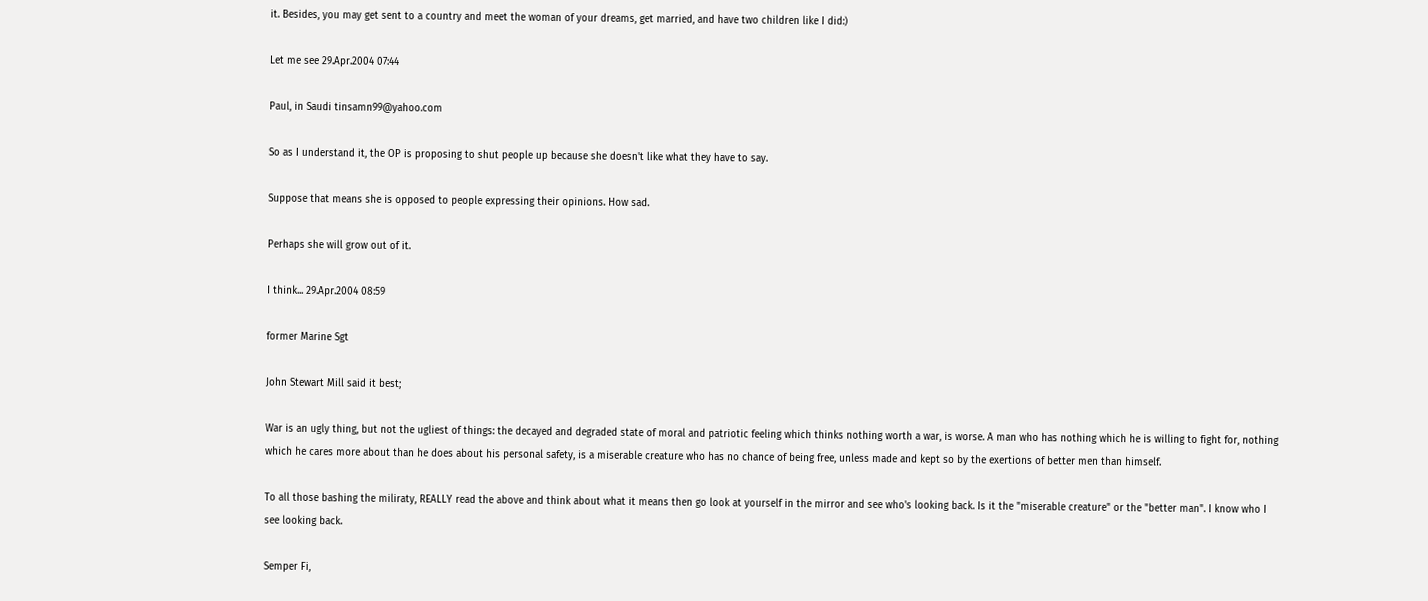it. Besides, you may get sent to a country and meet the woman of your dreams, get married, and have two children like I did:)

Let me see 29.Apr.2004 07:44

Paul, in Saudi tinsamn99@yahoo.com

So as I understand it, the OP is proposing to shut people up because she doesn't like what they have to say.

Suppose that means she is opposed to people expressing their opinions. How sad.

Perhaps she will grow out of it.

I think... 29.Apr.2004 08:59

former Marine Sgt

John Stewart Mill said it best;

War is an ugly thing, but not the ugliest of things: the decayed and degraded state of moral and patriotic feeling which thinks nothing worth a war, is worse. A man who has nothing which he is willing to fight for, nothing which he cares more about than he does about his personal safety, is a miserable creature who has no chance of being free, unless made and kept so by the exertions of better men than himself.

To all those bashing the miliraty, REALLY read the above and think about what it means then go look at yourself in the mirror and see who's looking back. Is it the "miserable creature" or the "better man". I know who I see looking back.

Semper Fi,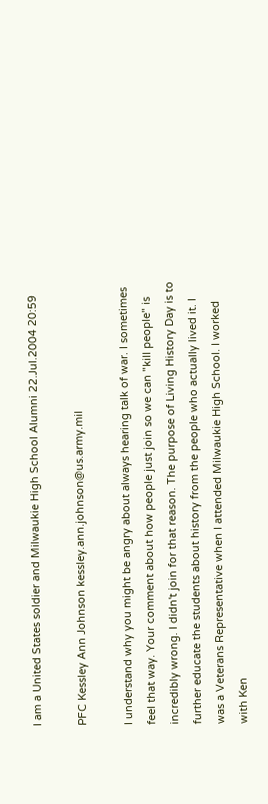I am a United States soldier and Milwaukie High School Alumni 22.Jul.2004 20:59

PFC Kessley Ann Johnson kessley.ann.johnson@us.army.mil

I understand why you might be angry about always hearing talk of war. I sometimes feel that way. Your comment about how people just join so we can "kill people" is incredibly wrong. I didn't join for that reason. The purpose of Living History Day is to further educate the students about history from the people who actually lived it. I was a Veterans Representative when I attended Milwaukie High School. I worked with Ken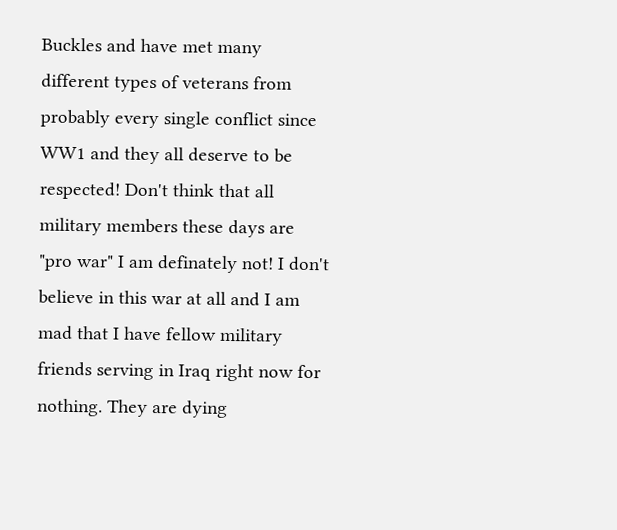Buckles and have met many different types of veterans from probably every single conflict since WW1 and they all deserve to be respected! Don't think that all military members these days are "pro war" I am definately not! I don't believe in this war at all and I am mad that I have fellow military friends serving in Iraq right now for nothing. They are dying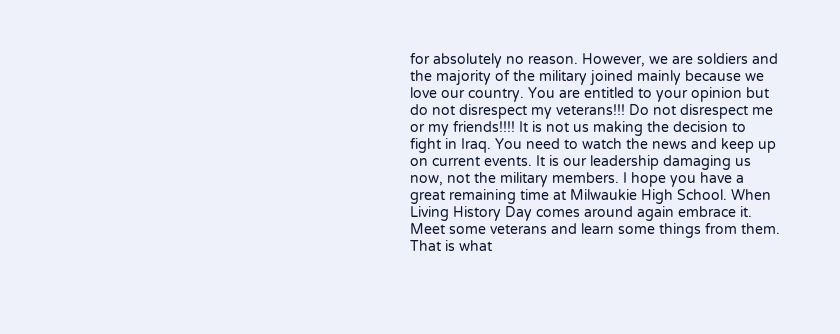for absolutely no reason. However, we are soldiers and the majority of the military joined mainly because we love our country. You are entitled to your opinion but do not disrespect my veterans!!! Do not disrespect me or my friends!!!! It is not us making the decision to fight in Iraq. You need to watch the news and keep up on current events. It is our leadership damaging us now, not the military members. I hope you have a great remaining time at Milwaukie High School. When Living History Day comes around again embrace it. Meet some veterans and learn some things from them. That is what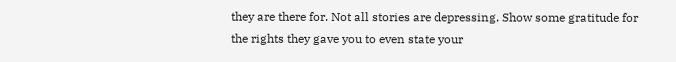they are there for. Not all stories are depressing. Show some gratitude for the rights they gave you to even state your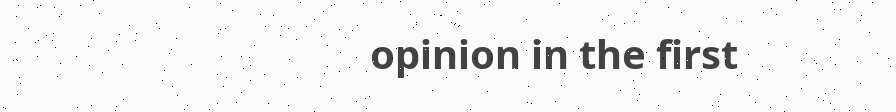opinion in the first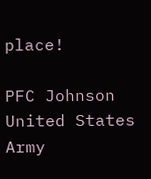place!

PFC Johnson
United States Army